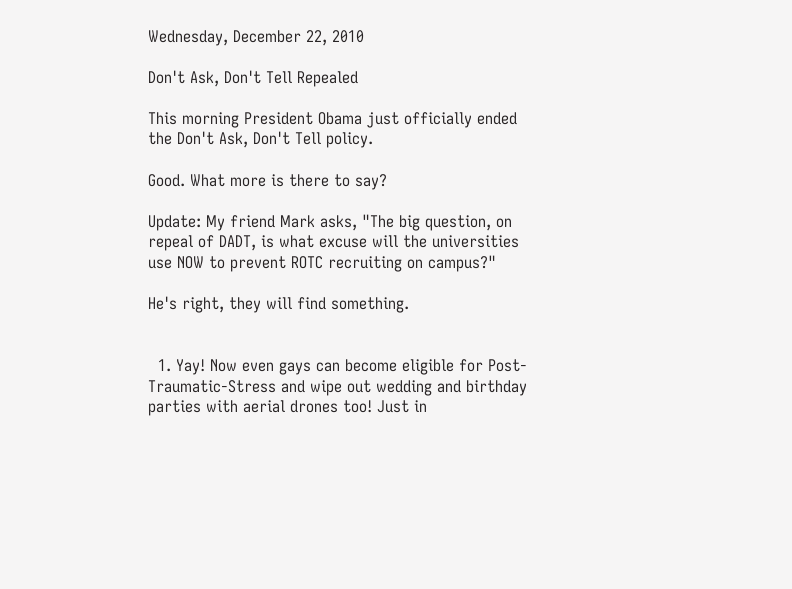Wednesday, December 22, 2010

Don't Ask, Don't Tell Repealed

This morning President Obama just officially ended the Don't Ask, Don't Tell policy.

Good. What more is there to say?

Update: My friend Mark asks, "The big question, on repeal of DADT, is what excuse will the universities use NOW to prevent ROTC recruiting on campus?"

He's right, they will find something.


  1. Yay! Now even gays can become eligible for Post-Traumatic-Stress and wipe out wedding and birthday parties with aerial drones too! Just in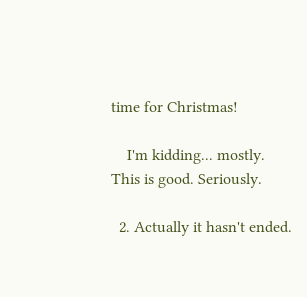time for Christmas!

    I'm kidding... mostly. This is good. Seriously.

  2. Actually it hasn't ended.